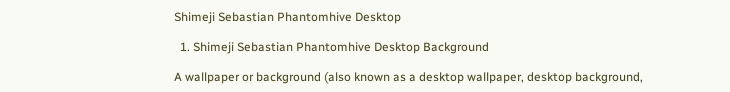Shimeji Sebastian Phantomhive Desktop

  1. Shimeji Sebastian Phantomhive Desktop Background

A wallpaper or background (also known as a desktop wallpaper, desktop background,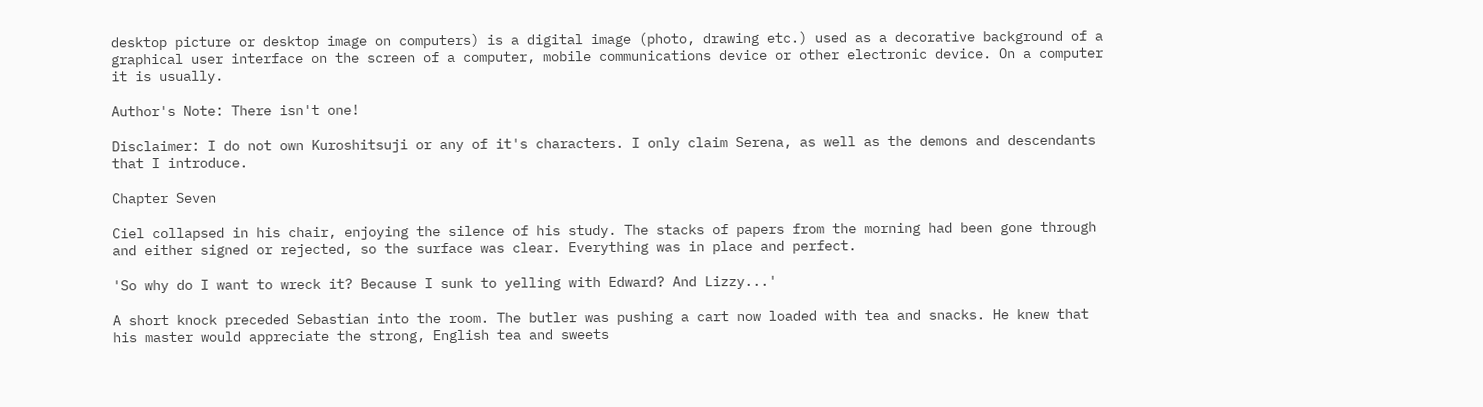desktop picture or desktop image on computers) is a digital image (photo, drawing etc.) used as a decorative background of a graphical user interface on the screen of a computer, mobile communications device or other electronic device. On a computer it is usually.

Author's Note: There isn't one!

Disclaimer: I do not own Kuroshitsuji or any of it's characters. I only claim Serena, as well as the demons and descendants that I introduce.

Chapter Seven

Ciel collapsed in his chair, enjoying the silence of his study. The stacks of papers from the morning had been gone through and either signed or rejected, so the surface was clear. Everything was in place and perfect.

'So why do I want to wreck it? Because I sunk to yelling with Edward? And Lizzy...'

A short knock preceded Sebastian into the room. The butler was pushing a cart now loaded with tea and snacks. He knew that his master would appreciate the strong, English tea and sweets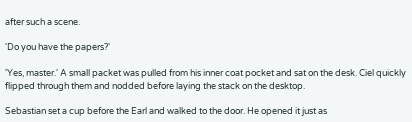after such a scene.

'Do you have the papers?'

'Yes, master.' A small packet was pulled from his inner coat pocket and sat on the desk. Ciel quickly flipped through them and nodded before laying the stack on the desktop.

Sebastian set a cup before the Earl and walked to the door. He opened it just as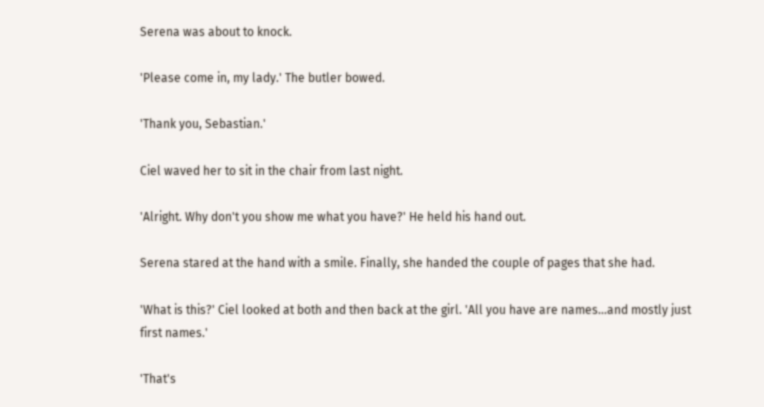Serena was about to knock.

'Please come in, my lady.' The butler bowed.

'Thank you, Sebastian.'

Ciel waved her to sit in the chair from last night.

'Alright. Why don't you show me what you have?' He held his hand out.

Serena stared at the hand with a smile. Finally, she handed the couple of pages that she had.

'What is this?' Ciel looked at both and then back at the girl. 'All you have are names...and mostly just first names.'

'That's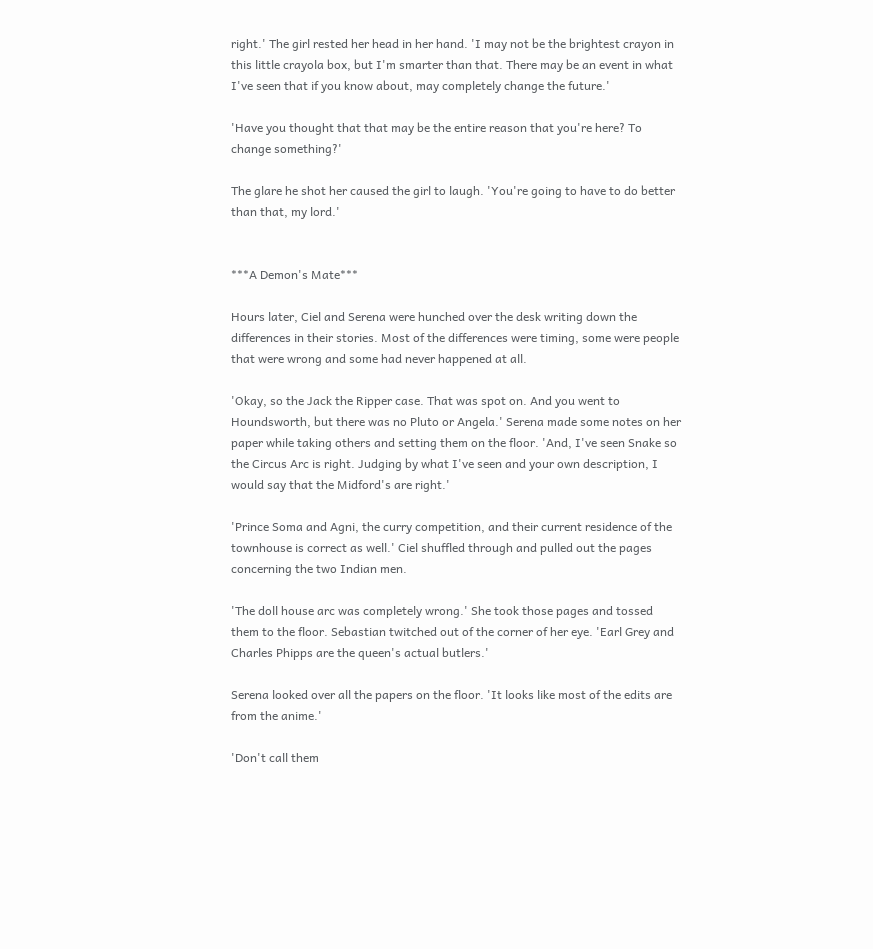right.' The girl rested her head in her hand. 'I may not be the brightest crayon in this little crayola box, but I'm smarter than that. There may be an event in what I've seen that if you know about, may completely change the future.'

'Have you thought that that may be the entire reason that you're here? To change something?'

The glare he shot her caused the girl to laugh. 'You're going to have to do better than that, my lord.'


***A Demon's Mate***

Hours later, Ciel and Serena were hunched over the desk writing down the differences in their stories. Most of the differences were timing, some were people that were wrong and some had never happened at all.

'Okay, so the Jack the Ripper case. That was spot on. And you went to Houndsworth, but there was no Pluto or Angela.' Serena made some notes on her paper while taking others and setting them on the floor. 'And, I've seen Snake so the Circus Arc is right. Judging by what I've seen and your own description, I would say that the Midford's are right.'

'Prince Soma and Agni, the curry competition, and their current residence of the townhouse is correct as well.' Ciel shuffled through and pulled out the pages concerning the two Indian men.

'The doll house arc was completely wrong.' She took those pages and tossed them to the floor. Sebastian twitched out of the corner of her eye. 'Earl Grey and Charles Phipps are the queen's actual butlers.'

Serena looked over all the papers on the floor. 'It looks like most of the edits are from the anime.'

'Don't call them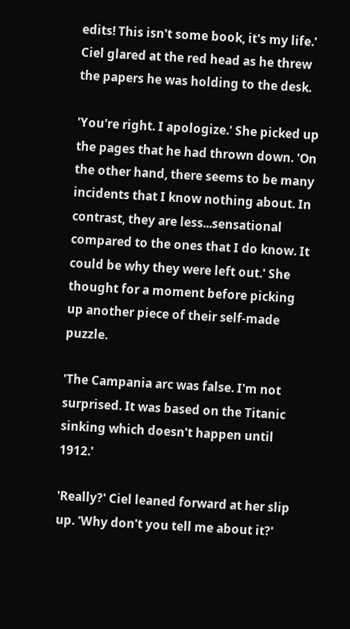edits! This isn't some book, it's my life.' Ciel glared at the red head as he threw the papers he was holding to the desk.

'You're right. I apologize.' She picked up the pages that he had thrown down. 'On the other hand, there seems to be many incidents that I know nothing about. In contrast, they are less...sensational compared to the ones that I do know. It could be why they were left out.' She thought for a moment before picking up another piece of their self-made puzzle.

'The Campania arc was false. I'm not surprised. It was based on the Titanic sinking which doesn't happen until 1912.'

'Really?' Ciel leaned forward at her slip up. 'Why don't you tell me about it?'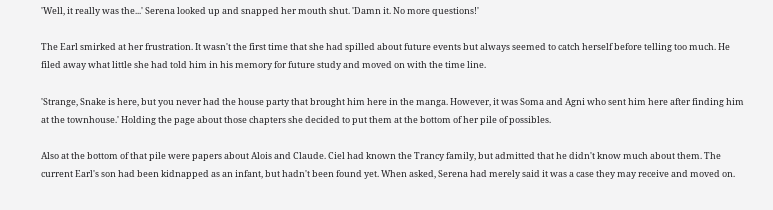'Well, it really was the...' Serena looked up and snapped her mouth shut. 'Damn it. No more questions!'

The Earl smirked at her frustration. It wasn't the first time that she had spilled about future events but always seemed to catch herself before telling too much. He filed away what little she had told him in his memory for future study and moved on with the time line.

'Strange, Snake is here, but you never had the house party that brought him here in the manga. However, it was Soma and Agni who sent him here after finding him at the townhouse.' Holding the page about those chapters she decided to put them at the bottom of her pile of possibles.

Also at the bottom of that pile were papers about Alois and Claude. Ciel had known the Trancy family, but admitted that he didn't know much about them. The current Earl's son had been kidnapped as an infant, but hadn't been found yet. When asked, Serena had merely said it was a case they may receive and moved on.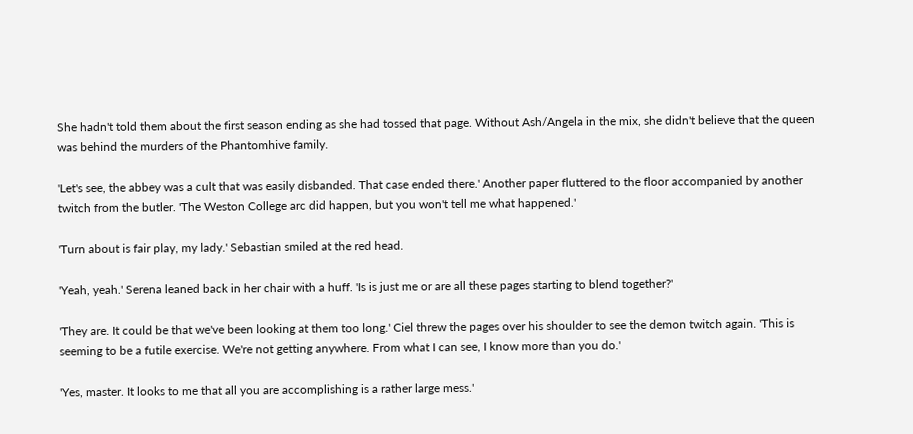She hadn't told them about the first season ending as she had tossed that page. Without Ash/Angela in the mix, she didn't believe that the queen was behind the murders of the Phantomhive family.

'Let's see, the abbey was a cult that was easily disbanded. That case ended there.' Another paper fluttered to the floor accompanied by another twitch from the butler. 'The Weston College arc did happen, but you won't tell me what happened.'

'Turn about is fair play, my lady.' Sebastian smiled at the red head.

'Yeah, yeah.' Serena leaned back in her chair with a huff. 'Is is just me or are all these pages starting to blend together?'

'They are. It could be that we've been looking at them too long.' Ciel threw the pages over his shoulder to see the demon twitch again. 'This is seeming to be a futile exercise. We're not getting anywhere. From what I can see, I know more than you do.'

'Yes, master. It looks to me that all you are accomplishing is a rather large mess.'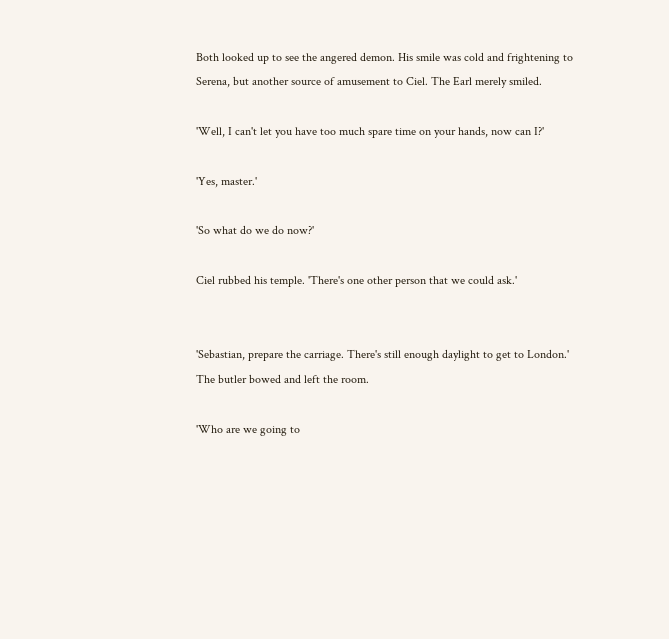Both looked up to see the angered demon. His smile was cold and frightening to Serena, but another source of amusement to Ciel. The Earl merely smiled.

'Well, I can't let you have too much spare time on your hands, now can I?'

'Yes, master.'

'So what do we do now?'

Ciel rubbed his temple. 'There's one other person that we could ask.'


'Sebastian, prepare the carriage. There's still enough daylight to get to London.' The butler bowed and left the room.

'Who are we going to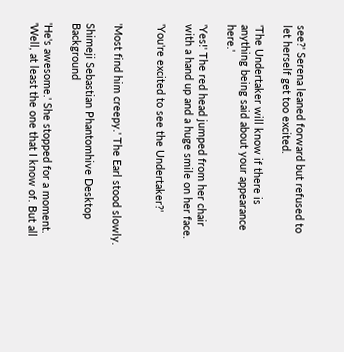see?' Serena leaned forward but refused to let herself get too excited.

'The Undertaker will know if there is anything being said about your appearance here.'

'Yes!' The red head jumped from her chair with a hand up and a huge smile on her face.

'You're excited to see the Undertaker?'


'Most find him creepy.' The Earl stood slowly.

Shimeji Sebastian Phantomhive Desktop Background

'He's awesome.' She stopped for a moment. 'Well, at least the one that I know of. But all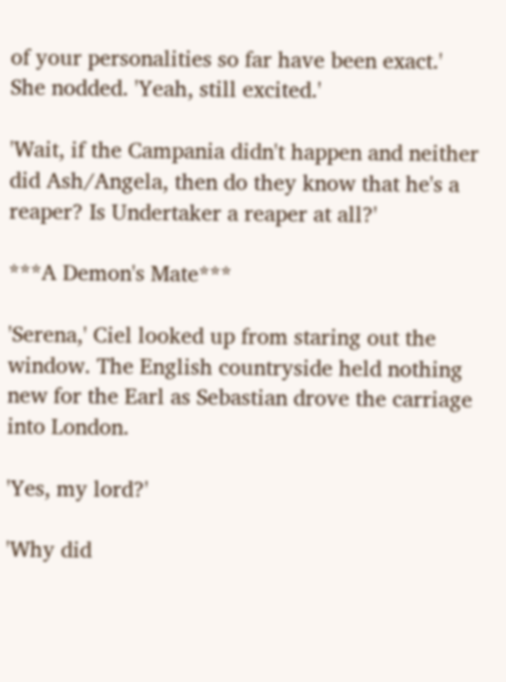of your personalities so far have been exact.' She nodded. 'Yeah, still excited.'

'Wait, if the Campania didn't happen and neither did Ash/Angela, then do they know that he's a reaper? Is Undertaker a reaper at all?'

***A Demon's Mate***

'Serena,' Ciel looked up from staring out the window. The English countryside held nothing new for the Earl as Sebastian drove the carriage into London.

'Yes, my lord?'

'Why did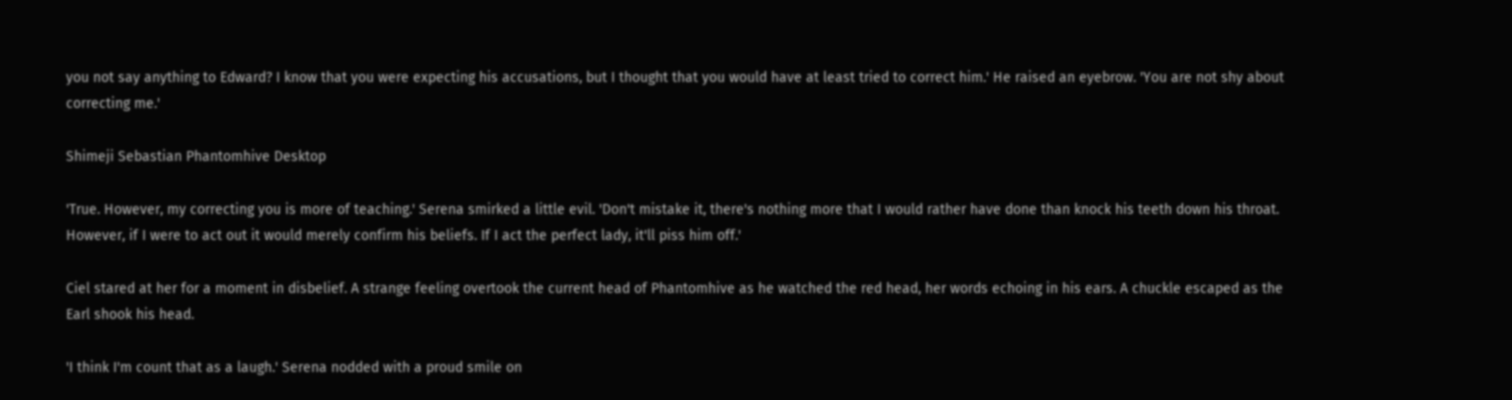you not say anything to Edward? I know that you were expecting his accusations, but I thought that you would have at least tried to correct him.' He raised an eyebrow. 'You are not shy about correcting me.'

Shimeji Sebastian Phantomhive Desktop

'True. However, my correcting you is more of teaching.' Serena smirked a little evil. 'Don't mistake it, there's nothing more that I would rather have done than knock his teeth down his throat. However, if I were to act out it would merely confirm his beliefs. If I act the perfect lady, it'll piss him off.'

Ciel stared at her for a moment in disbelief. A strange feeling overtook the current head of Phantomhive as he watched the red head, her words echoing in his ears. A chuckle escaped as the Earl shook his head.

'I think I'm count that as a laugh.' Serena nodded with a proud smile on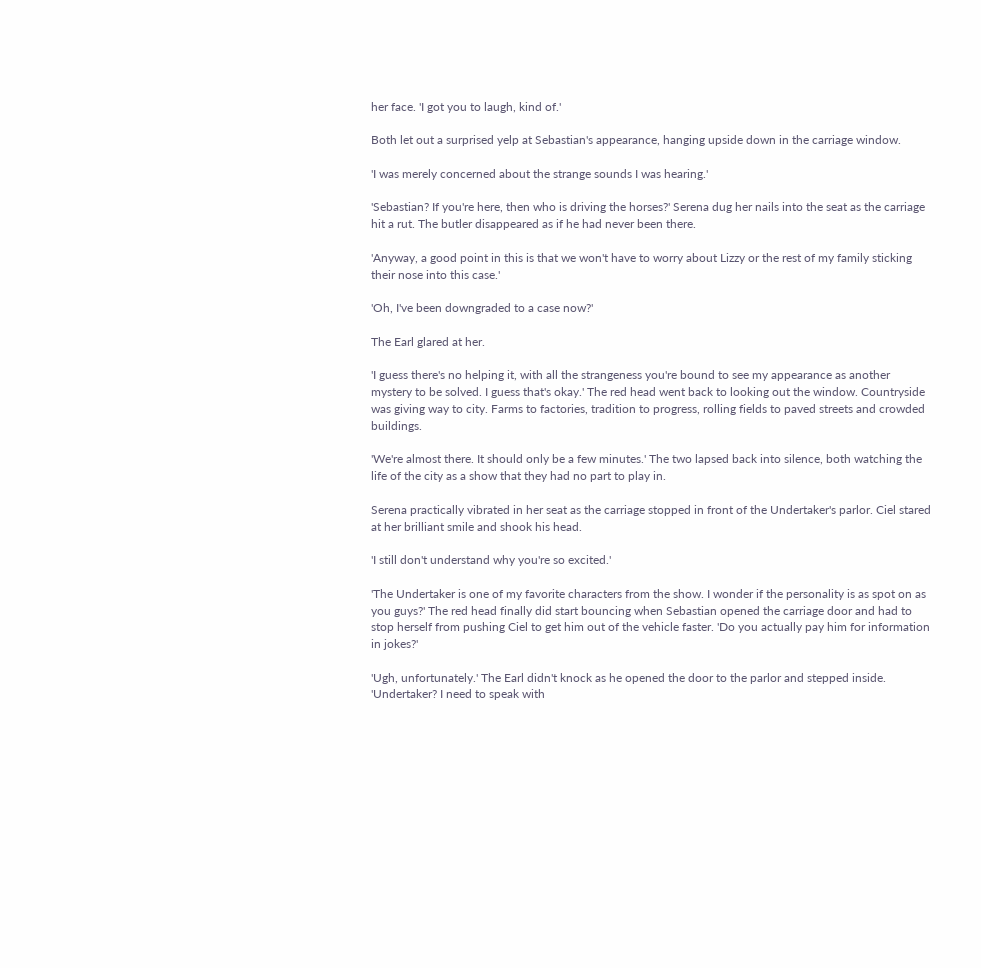her face. 'I got you to laugh, kind of.'

Both let out a surprised yelp at Sebastian's appearance, hanging upside down in the carriage window.

'I was merely concerned about the strange sounds I was hearing.'

'Sebastian? If you're here, then who is driving the horses?' Serena dug her nails into the seat as the carriage hit a rut. The butler disappeared as if he had never been there.

'Anyway, a good point in this is that we won't have to worry about Lizzy or the rest of my family sticking their nose into this case.'

'Oh, I've been downgraded to a case now?'

The Earl glared at her.

'I guess there's no helping it, with all the strangeness you're bound to see my appearance as another mystery to be solved. I guess that's okay.' The red head went back to looking out the window. Countryside was giving way to city. Farms to factories, tradition to progress, rolling fields to paved streets and crowded buildings.

'We're almost there. It should only be a few minutes.' The two lapsed back into silence, both watching the life of the city as a show that they had no part to play in.

Serena practically vibrated in her seat as the carriage stopped in front of the Undertaker's parlor. Ciel stared at her brilliant smile and shook his head.

'I still don't understand why you're so excited.'

'The Undertaker is one of my favorite characters from the show. I wonder if the personality is as spot on as you guys?' The red head finally did start bouncing when Sebastian opened the carriage door and had to stop herself from pushing Ciel to get him out of the vehicle faster. 'Do you actually pay him for information in jokes?'

'Ugh, unfortunately.' The Earl didn't knock as he opened the door to the parlor and stepped inside. 'Undertaker? I need to speak with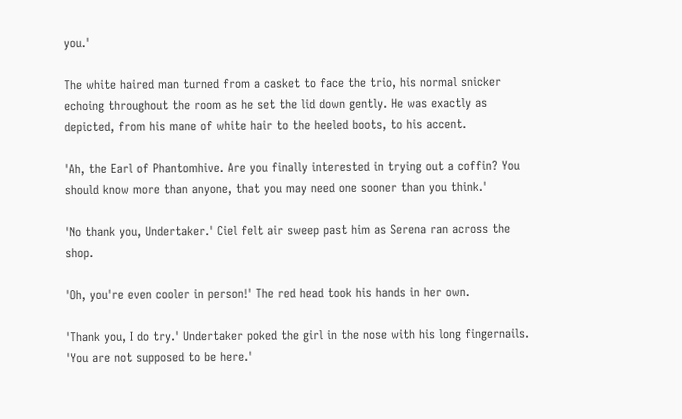you.'

The white haired man turned from a casket to face the trio, his normal snicker echoing throughout the room as he set the lid down gently. He was exactly as depicted, from his mane of white hair to the heeled boots, to his accent.

'Ah, the Earl of Phantomhive. Are you finally interested in trying out a coffin? You should know more than anyone, that you may need one sooner than you think.'

'No thank you, Undertaker.' Ciel felt air sweep past him as Serena ran across the shop.

'Oh, you're even cooler in person!' The red head took his hands in her own.

'Thank you, I do try.' Undertaker poked the girl in the nose with his long fingernails. 'You are not supposed to be here.'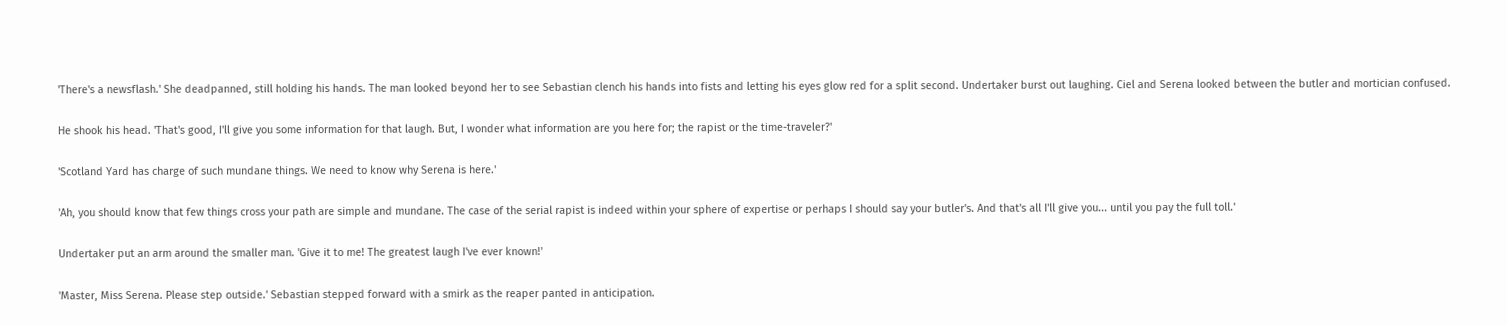'There's a newsflash.' She deadpanned, still holding his hands. The man looked beyond her to see Sebastian clench his hands into fists and letting his eyes glow red for a split second. Undertaker burst out laughing. Ciel and Serena looked between the butler and mortician confused.

He shook his head. 'That's good, I'll give you some information for that laugh. But, I wonder what information are you here for; the rapist or the time-traveler?'

'Scotland Yard has charge of such mundane things. We need to know why Serena is here.'

'Ah, you should know that few things cross your path are simple and mundane. The case of the serial rapist is indeed within your sphere of expertise or perhaps I should say your butler's. And that's all I'll give you... until you pay the full toll.'

Undertaker put an arm around the smaller man. 'Give it to me! The greatest laugh I've ever known!'

'Master, Miss Serena. Please step outside.' Sebastian stepped forward with a smirk as the reaper panted in anticipation.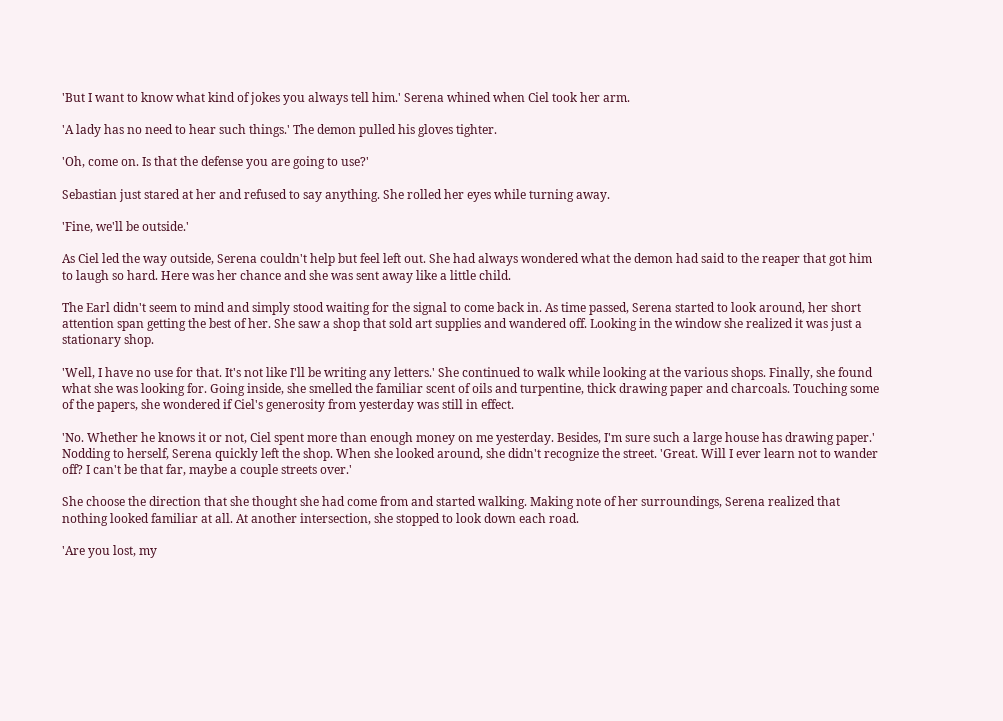'But I want to know what kind of jokes you always tell him.' Serena whined when Ciel took her arm.

'A lady has no need to hear such things.' The demon pulled his gloves tighter.

'Oh, come on. Is that the defense you are going to use?'

Sebastian just stared at her and refused to say anything. She rolled her eyes while turning away.

'Fine, we'll be outside.'

As Ciel led the way outside, Serena couldn't help but feel left out. She had always wondered what the demon had said to the reaper that got him to laugh so hard. Here was her chance and she was sent away like a little child.

The Earl didn't seem to mind and simply stood waiting for the signal to come back in. As time passed, Serena started to look around, her short attention span getting the best of her. She saw a shop that sold art supplies and wandered off. Looking in the window she realized it was just a stationary shop.

'Well, I have no use for that. It's not like I'll be writing any letters.' She continued to walk while looking at the various shops. Finally, she found what she was looking for. Going inside, she smelled the familiar scent of oils and turpentine, thick drawing paper and charcoals. Touching some of the papers, she wondered if Ciel's generosity from yesterday was still in effect.

'No. Whether he knows it or not, Ciel spent more than enough money on me yesterday. Besides, I'm sure such a large house has drawing paper.' Nodding to herself, Serena quickly left the shop. When she looked around, she didn't recognize the street. 'Great. Will I ever learn not to wander off? I can't be that far, maybe a couple streets over.'

She choose the direction that she thought she had come from and started walking. Making note of her surroundings, Serena realized that nothing looked familiar at all. At another intersection, she stopped to look down each road.

'Are you lost, my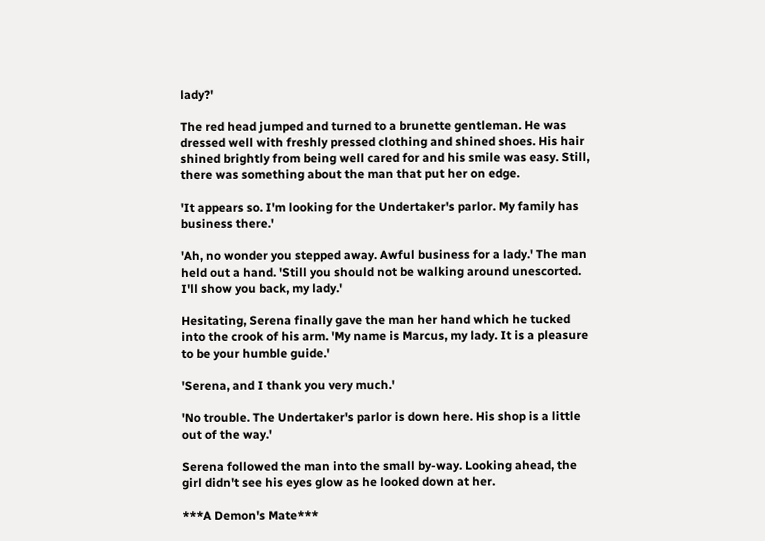lady?'

The red head jumped and turned to a brunette gentleman. He was dressed well with freshly pressed clothing and shined shoes. His hair shined brightly from being well cared for and his smile was easy. Still, there was something about the man that put her on edge.

'It appears so. I'm looking for the Undertaker's parlor. My family has business there.'

'Ah, no wonder you stepped away. Awful business for a lady.' The man held out a hand. 'Still you should not be walking around unescorted. I'll show you back, my lady.'

Hesitating, Serena finally gave the man her hand which he tucked into the crook of his arm. 'My name is Marcus, my lady. It is a pleasure to be your humble guide.'

'Serena, and I thank you very much.'

'No trouble. The Undertaker's parlor is down here. His shop is a little out of the way.'

Serena followed the man into the small by-way. Looking ahead, the girl didn't see his eyes glow as he looked down at her.

***A Demon's Mate***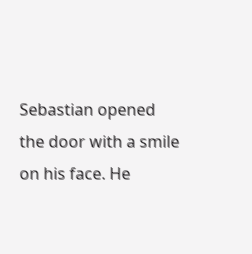Sebastian opened the door with a smile on his face. He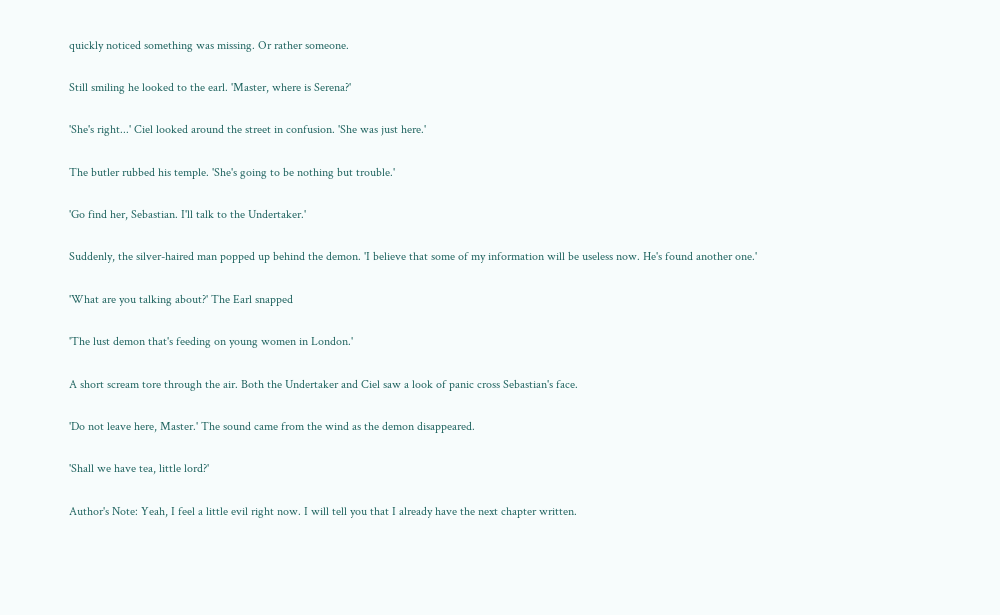quickly noticed something was missing. Or rather someone.

Still smiling he looked to the earl. 'Master, where is Serena?'

'She's right...' Ciel looked around the street in confusion. 'She was just here.'

The butler rubbed his temple. 'She's going to be nothing but trouble.'

'Go find her, Sebastian. I'll talk to the Undertaker.'

Suddenly, the silver-haired man popped up behind the demon. 'I believe that some of my information will be useless now. He's found another one.'

'What are you talking about?' The Earl snapped

'The lust demon that's feeding on young women in London.'

A short scream tore through the air. Both the Undertaker and Ciel saw a look of panic cross Sebastian's face.

'Do not leave here, Master.' The sound came from the wind as the demon disappeared.

'Shall we have tea, little lord?'

Author's Note: Yeah, I feel a little evil right now. I will tell you that I already have the next chapter written.